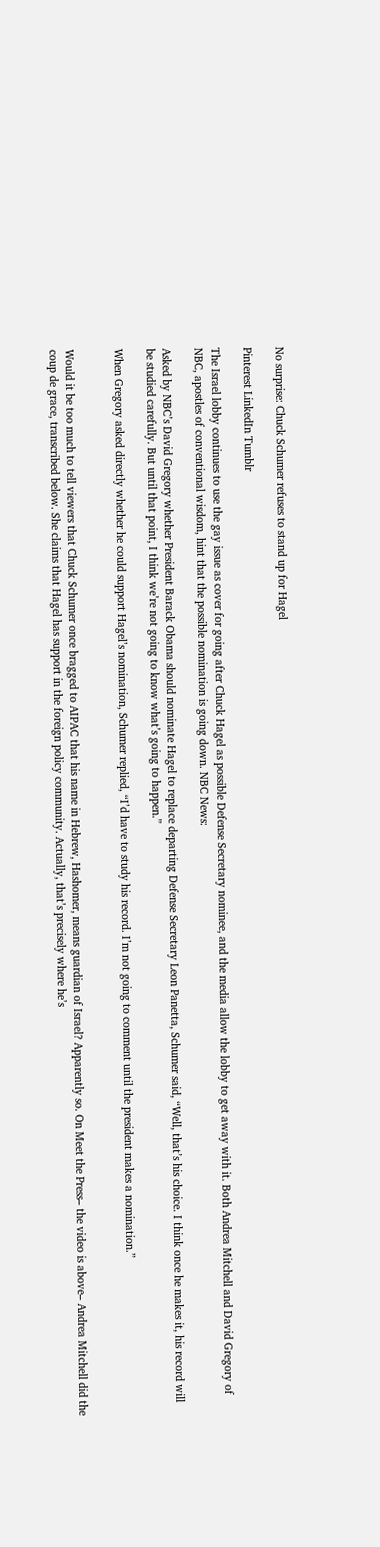No surprise: Chuck Schumer refuses to stand up for Hagel

Pinterest LinkedIn Tumblr

The Israel lobby continues to use the gay issue as cover for going after Chuck Hagel as possible Defense Secretary nominee, and the media allow the lobby to get away with it. Both Andrea Mitchell and David Gregory of NBC, apostles of conventional wisdom, hint that the possible nomination is going down. NBC News:

Asked by NBC’s David Gregory whether President Barack Obama should nominate Hagel to replace departing Defense Secretary Leon Panetta, Schumer said, “Well, that’s his choice. I think once he makes it, his record will be studied carefully. But until that point, I think we’re not going to know what’s going to happen.”

When Gregory asked directly whether he could support Hagel’s nomination, Schumer replied, “I’d have to study his record. I’m not going to comment until the president makes a nomination.”


Would it be too much to tell viewers that Chuck Schumer once bragged to AIPAC that his name in Hebrew, Hashomer, means guardian of Israel? Apparently so. On Meet the Press– the video is above– Andrea Mitchell did the coup de grace, transcribed below. She claims that Hagel has support in the foreign policy community. Actually, that’s precisely where he’s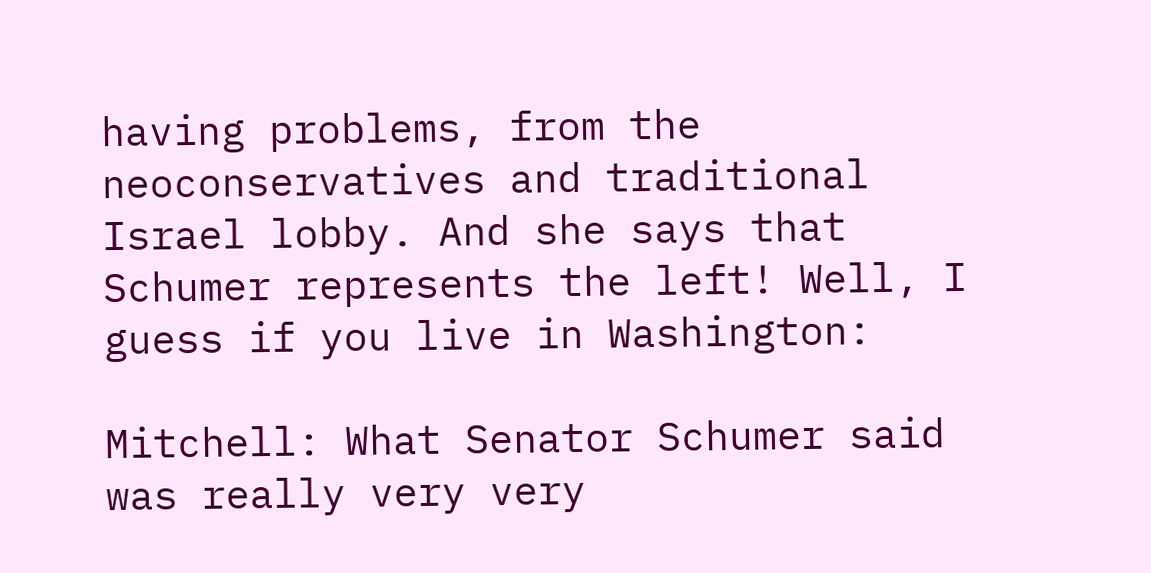having problems, from the neoconservatives and traditional Israel lobby. And she says that Schumer represents the left! Well, I guess if you live in Washington:

Mitchell: What Senator Schumer said was really very very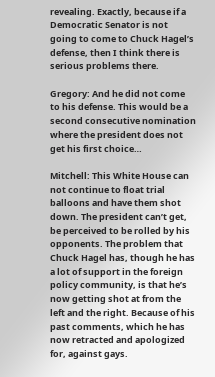revealing. Exactly, because if a Democratic Senator is not going to come to Chuck Hagel’s defense, then I think there is serious problems there.

Gregory: And he did not come to his defense. This would be a second consecutive nomination where the president does not get his first choice…

Mitchell: This White House can not continue to float trial balloons and have them shot down. The president can’t get, be perceived to be rolled by his opponents. The problem that Chuck Hagel has, though he has a lot of support in the foreign policy community, is that he’s now getting shot at from the left and the right. Because of his past comments, which he has now retracted and apologized for, against gays.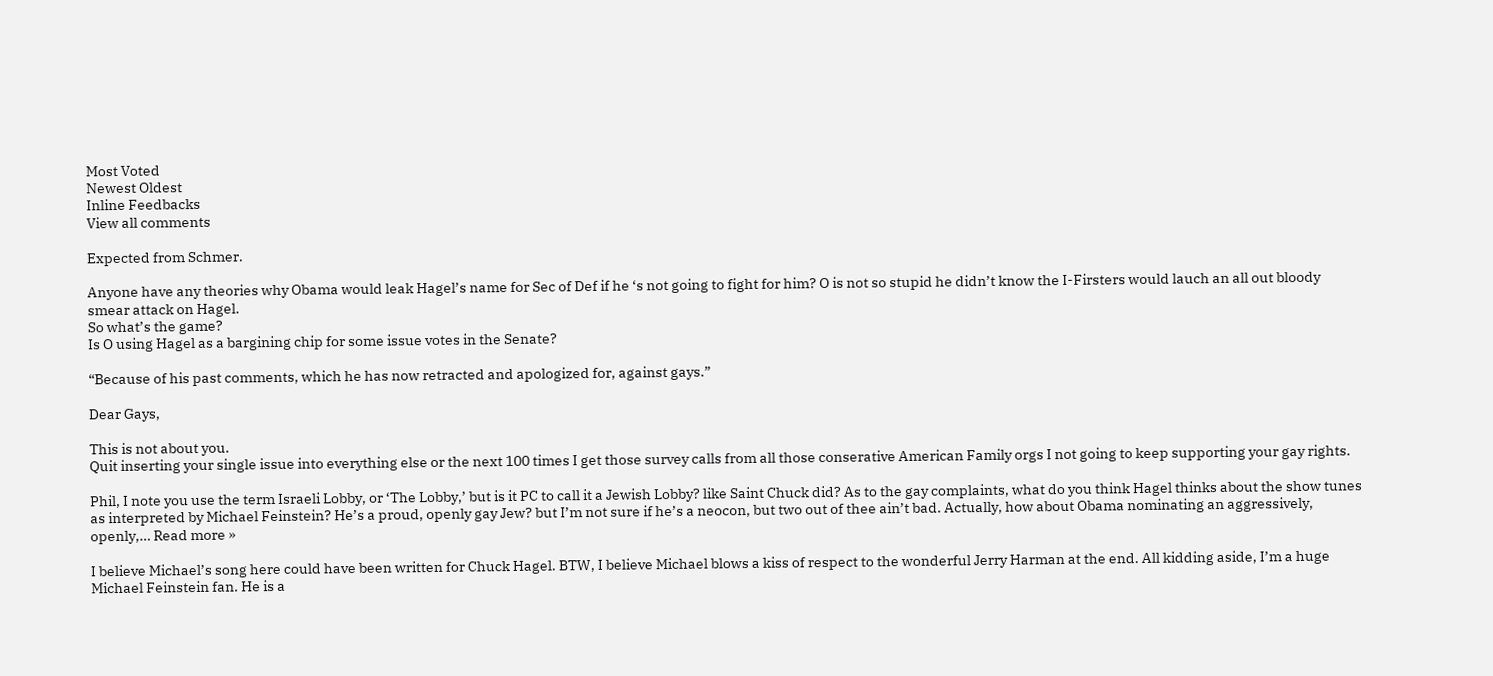Most Voted
Newest Oldest
Inline Feedbacks
View all comments

Expected from Schmer.

Anyone have any theories why Obama would leak Hagel’s name for Sec of Def if he ‘s not going to fight for him? O is not so stupid he didn’t know the I-Firsters would lauch an all out bloody smear attack on Hagel.
So what’s the game?
Is O using Hagel as a bargining chip for some issue votes in the Senate?

“Because of his past comments, which he has now retracted and apologized for, against gays.”

Dear Gays,

This is not about you.
Quit inserting your single issue into everything else or the next 100 times I get those survey calls from all those conserative American Family orgs I not going to keep supporting your gay rights.

Phil, I note you use the term Israeli Lobby, or ‘The Lobby,’ but is it PC to call it a Jewish Lobby? like Saint Chuck did? As to the gay complaints, what do you think Hagel thinks about the show tunes as interpreted by Michael Feinstein? He’s a proud, openly gay Jew? but I’m not sure if he’s a neocon, but two out of thee ain’t bad. Actually, how about Obama nominating an aggressively, openly,… Read more »

I believe Michael’s song here could have been written for Chuck Hagel. BTW, I believe Michael blows a kiss of respect to the wonderful Jerry Harman at the end. All kidding aside, I’m a huge Michael Feinstein fan. He is a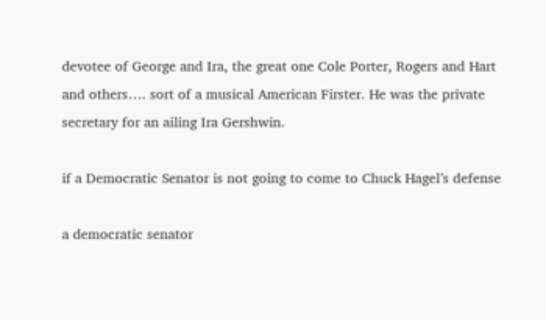devotee of George and Ira, the great one Cole Porter, Rogers and Hart and others…. sort of a musical American Firster. He was the private secretary for an ailing Ira Gershwin.

if a Democratic Senator is not going to come to Chuck Hagel’s defense

a democratic senator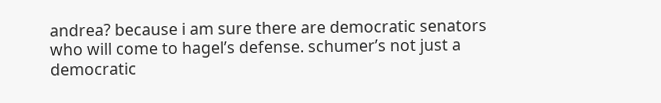andrea? because i am sure there are democratic senators who will come to hagel’s defense. schumer’s not just a democratic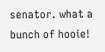senator. what a bunch of hooie!